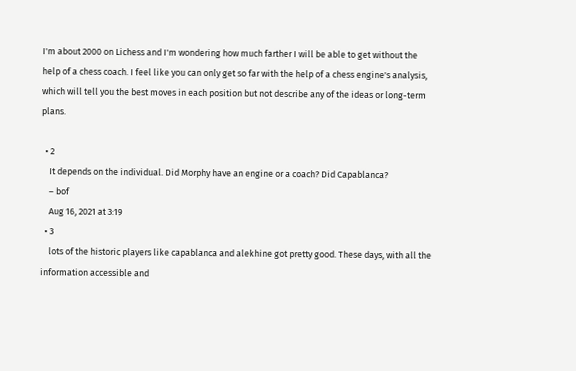I'm about 2000 on Lichess and I'm wondering how much farther I will be able to get without the help of a chess coach. I feel like you can only get so far with the help of a chess engine's analysis, which will tell you the best moves in each position but not describe any of the ideas or long-term plans.

  • 2
    It depends on the individual. Did Morphy have an engine or a coach? Did Capablanca?
    – bof
    Aug 16, 2021 at 3:19
  • 3
    lots of the historic players like capablanca and alekhine got pretty good. These days, with all the information accessible and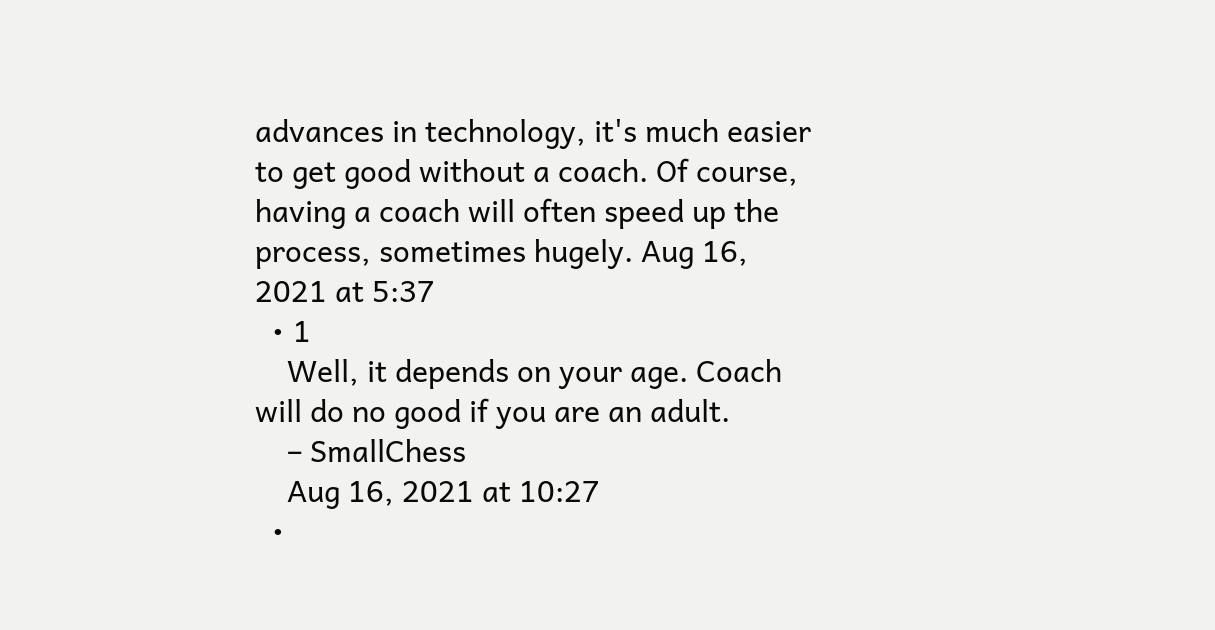advances in technology, it's much easier to get good without a coach. Of course, having a coach will often speed up the process, sometimes hugely. Aug 16, 2021 at 5:37
  • 1
    Well, it depends on your age. Coach will do no good if you are an adult.
    – SmallChess
    Aug 16, 2021 at 10:27
  •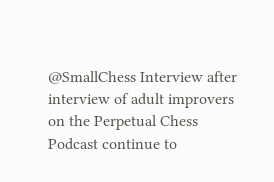@SmallChess Interview after interview of adult improvers on the Perpetual Chess Podcast continue to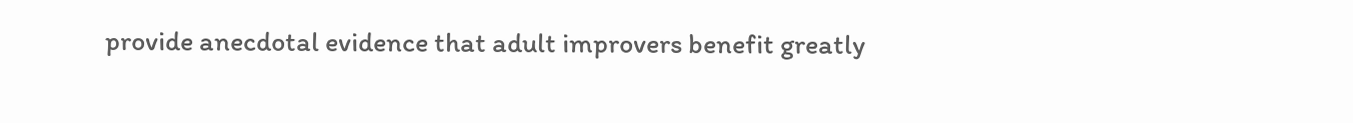provide anecdotal evidence that adult improvers benefit greatly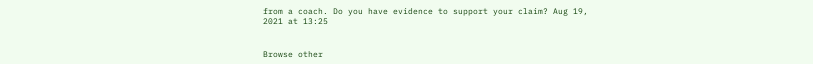from a coach. Do you have evidence to support your claim? Aug 19, 2021 at 13:25


Browse other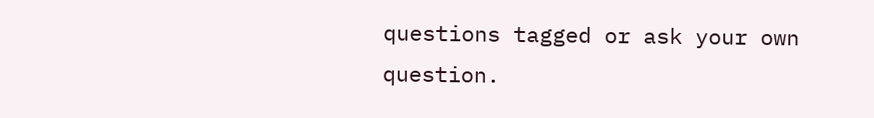questions tagged or ask your own question.